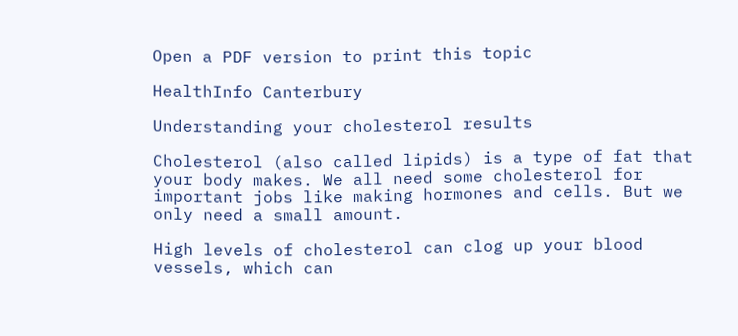Open a PDF version to print this topic

HealthInfo Canterbury

Understanding your cholesterol results

Cholesterol (also called lipids) is a type of fat that your body makes. We all need some cholesterol for important jobs like making hormones and cells. But we only need a small amount.

High levels of cholesterol can clog up your blood vessels, which can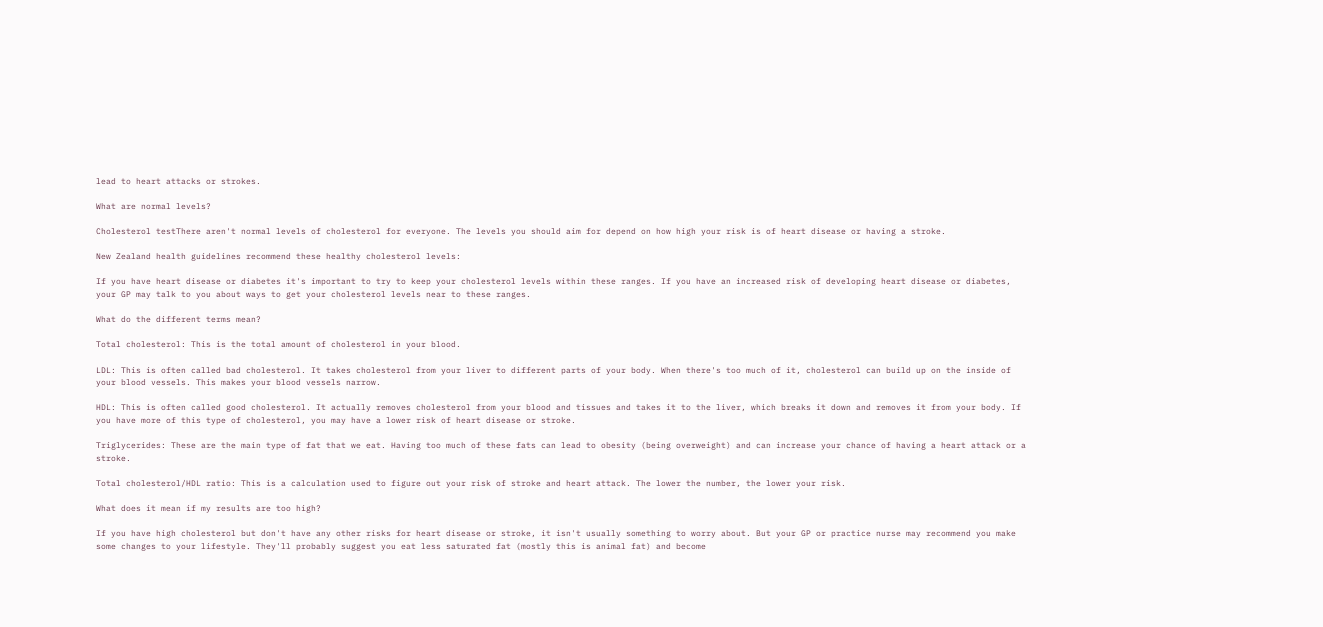lead to heart attacks or strokes.

What are normal levels?

Cholesterol testThere aren't normal levels of cholesterol for everyone. The levels you should aim for depend on how high your risk is of heart disease or having a stroke.

New Zealand health guidelines recommend these healthy cholesterol levels:

If you have heart disease or diabetes it's important to try to keep your cholesterol levels within these ranges. If you have an increased risk of developing heart disease or diabetes, your GP may talk to you about ways to get your cholesterol levels near to these ranges.

What do the different terms mean?

Total cholesterol: This is the total amount of cholesterol in your blood.

LDL: This is often called bad cholesterol. It takes cholesterol from your liver to different parts of your body. When there's too much of it, cholesterol can build up on the inside of your blood vessels. This makes your blood vessels narrow.

HDL: This is often called good cholesterol. It actually removes cholesterol from your blood and tissues and takes it to the liver, which breaks it down and removes it from your body. If you have more of this type of cholesterol, you may have a lower risk of heart disease or stroke.

Triglycerides: These are the main type of fat that we eat. Having too much of these fats can lead to obesity (being overweight) and can increase your chance of having a heart attack or a stroke.

Total cholesterol/HDL ratio: This is a calculation used to figure out your risk of stroke and heart attack. The lower the number, the lower your risk.

What does it mean if my results are too high?

If you have high cholesterol but don't have any other risks for heart disease or stroke, it isn't usually something to worry about. But your GP or practice nurse may recommend you make some changes to your lifestyle. They'll probably suggest you eat less saturated fat (mostly this is animal fat) and become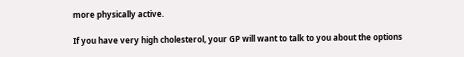more physically active.

If you have very high cholesterol, your GP will want to talk to you about the options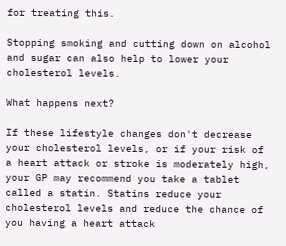for treating this.

Stopping smoking and cutting down on alcohol and sugar can also help to lower your cholesterol levels.

What happens next?

If these lifestyle changes don't decrease your cholesterol levels, or if your risk of a heart attack or stroke is moderately high, your GP may recommend you take a tablet called a statin. Statins reduce your cholesterol levels and reduce the chance of you having a heart attack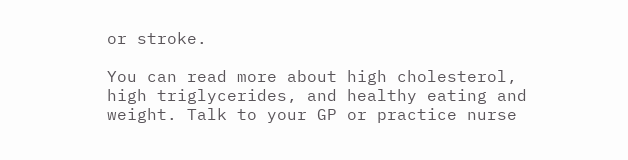or stroke.

You can read more about high cholesterol, high triglycerides, and healthy eating and weight. Talk to your GP or practice nurse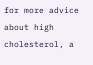for more advice about high cholesterol, a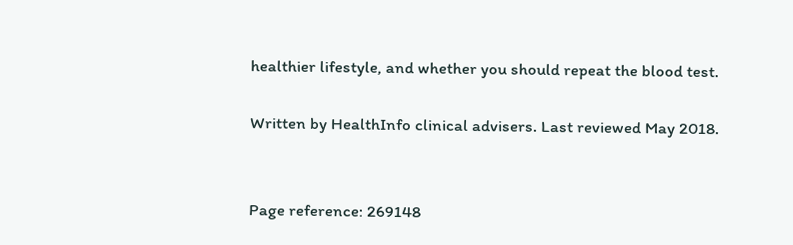healthier lifestyle, and whether you should repeat the blood test.

Written by HealthInfo clinical advisers. Last reviewed May 2018.


Page reference: 269148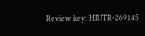Review key: HIUTR-269145